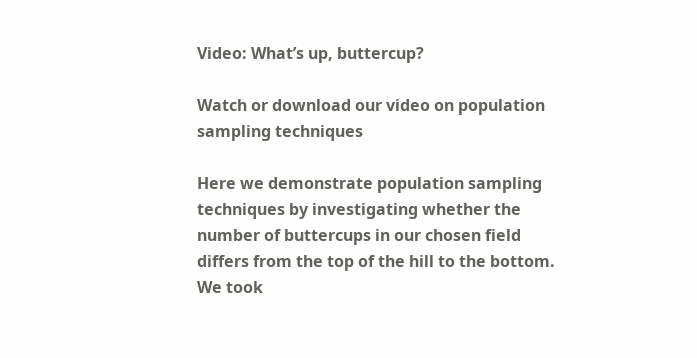Video: What’s up, buttercup?

Watch or download our video on population sampling techniques

Here we demonstrate population sampling techniques by investigating whether the number of buttercups in our chosen field differs from the top of the hill to the bottom. We took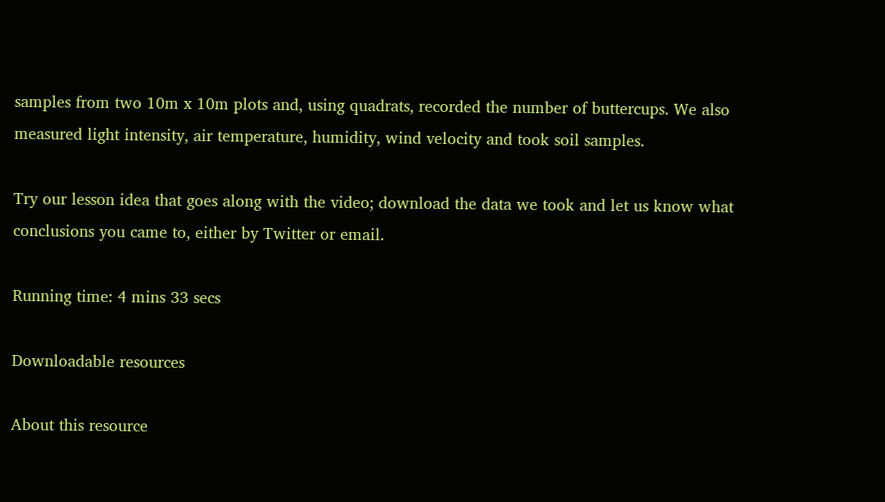samples from two 10m x 10m plots and, using quadrats, recorded the number of buttercups. We also measured light intensity, air temperature, humidity, wind velocity and took soil samples.

Try our lesson idea that goes along with the video; download the data we took and let us know what conclusions you came to, either by Twitter or email.

Running time: 4 mins 33 secs

Downloadable resources

About this resource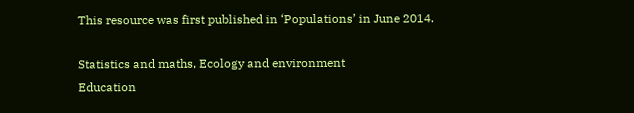This resource was first published in ‘Populations’ in June 2014.

Statistics and maths, Ecology and environment
Education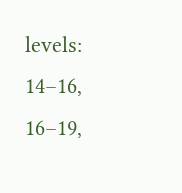levels:
14–16, 16–19,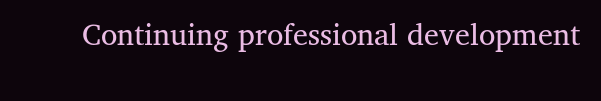Continuing professional development